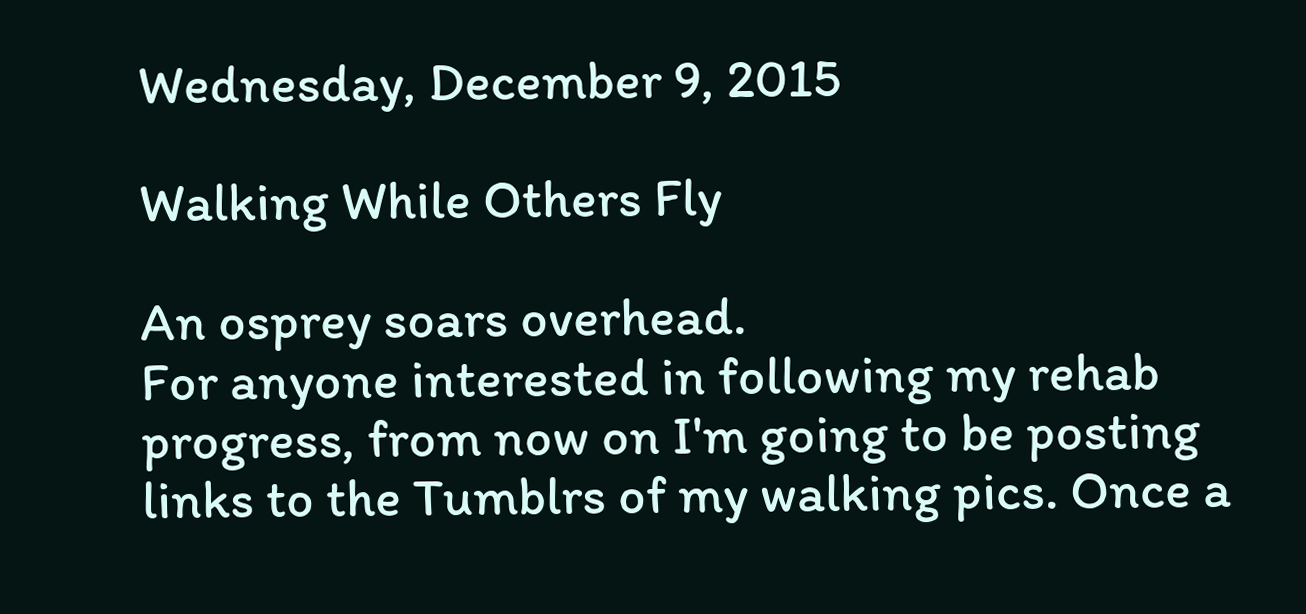Wednesday, December 9, 2015

Walking While Others Fly

An osprey soars overhead.
For anyone interested in following my rehab progress, from now on I'm going to be posting links to the Tumblrs of my walking pics. Once a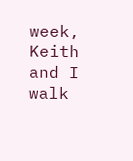week, Keith and I walk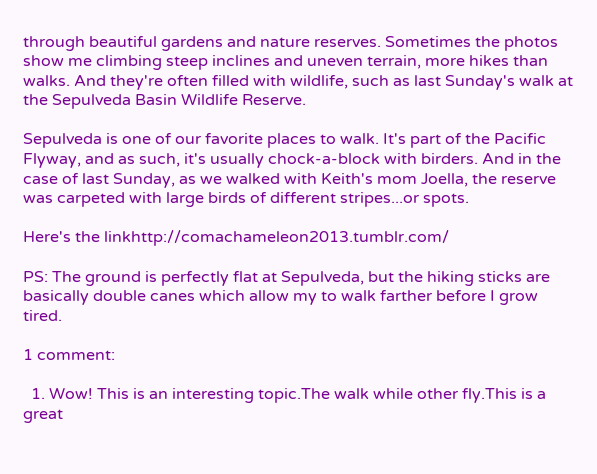through beautiful gardens and nature reserves. Sometimes the photos show me climbing steep inclines and uneven terrain, more hikes than walks. And they're often filled with wildlife, such as last Sunday's walk at the Sepulveda Basin Wildlife Reserve.

Sepulveda is one of our favorite places to walk. It's part of the Pacific Flyway, and as such, it's usually chock-a-block with birders. And in the case of last Sunday, as we walked with Keith's mom Joella, the reserve was carpeted with large birds of different stripes...or spots.

Here's the linkhttp://comachameleon2013.tumblr.com/

PS: The ground is perfectly flat at Sepulveda, but the hiking sticks are basically double canes which allow my to walk farther before I grow tired.

1 comment:

  1. Wow! This is an interesting topic.The walk while other fly.This is a great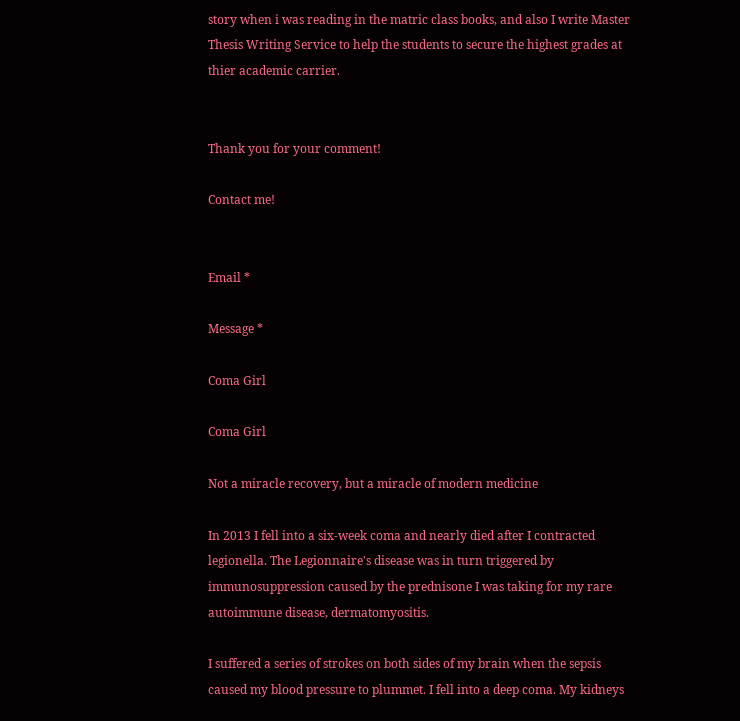story when i was reading in the matric class books, and also I write Master Thesis Writing Service to help the students to secure the highest grades at thier academic carrier.


Thank you for your comment!

Contact me!


Email *

Message *

Coma Girl

Coma Girl

Not a miracle recovery, but a miracle of modern medicine

In 2013 I fell into a six-week coma and nearly died after I contracted legionella. The Legionnaire's disease was in turn triggered by immunosuppression caused by the prednisone I was taking for my rare autoimmune disease, dermatomyositis.

I suffered a series of strokes on both sides of my brain when the sepsis caused my blood pressure to plummet. I fell into a deep coma. My kidneys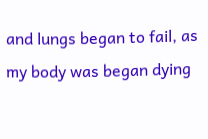and lungs began to fail, as my body was began dying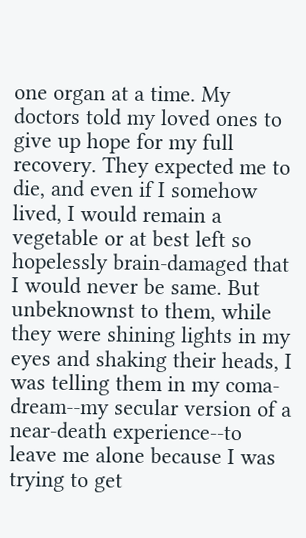one organ at a time. My doctors told my loved ones to give up hope for my full recovery. They expected me to die, and even if I somehow lived, I would remain a vegetable or at best left so hopelessly brain-damaged that I would never be same. But unbeknownst to them, while they were shining lights in my eyes and shaking their heads, I was telling them in my coma-dream--my secular version of a near-death experience--to leave me alone because I was trying to get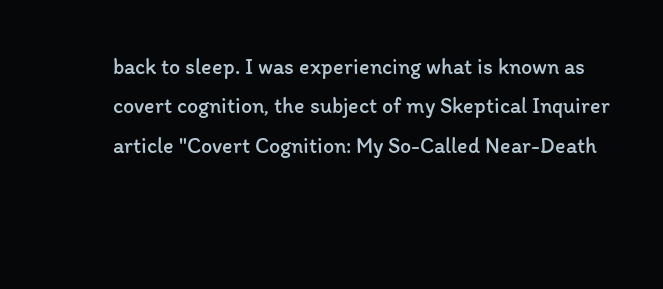back to sleep. I was experiencing what is known as covert cognition, the subject of my Skeptical Inquirer article "Covert Cognition: My So-Called Near-Death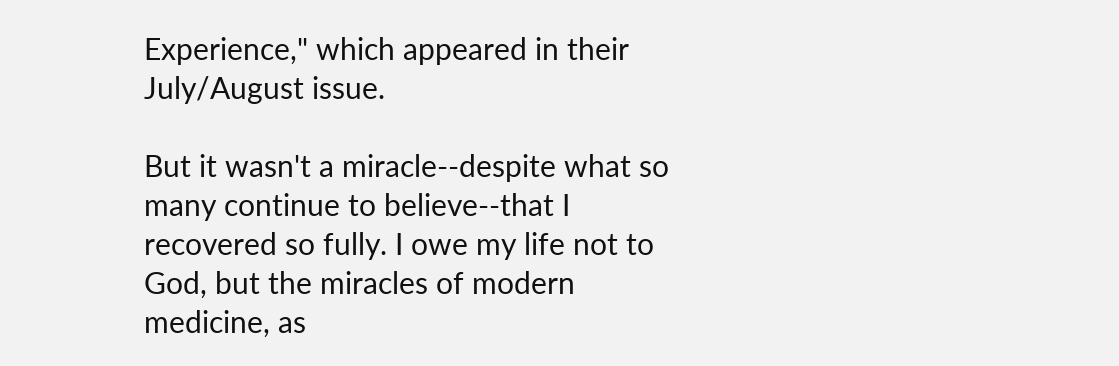Experience," which appeared in their July/August issue.

But it wasn't a miracle--despite what so many continue to believe--that I recovered so fully. I owe my life not to God, but the miracles of modern medicine, as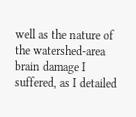well as the nature of the watershed-area brain damage I suffered, as I detailed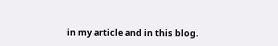in my article and in this blog.